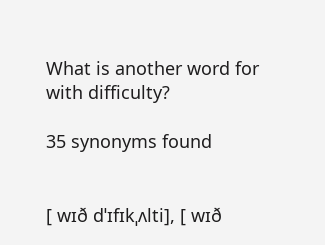What is another word for with difficulty?

35 synonyms found


[ wɪð dˈɪfɪkˌʌlti], [ wɪð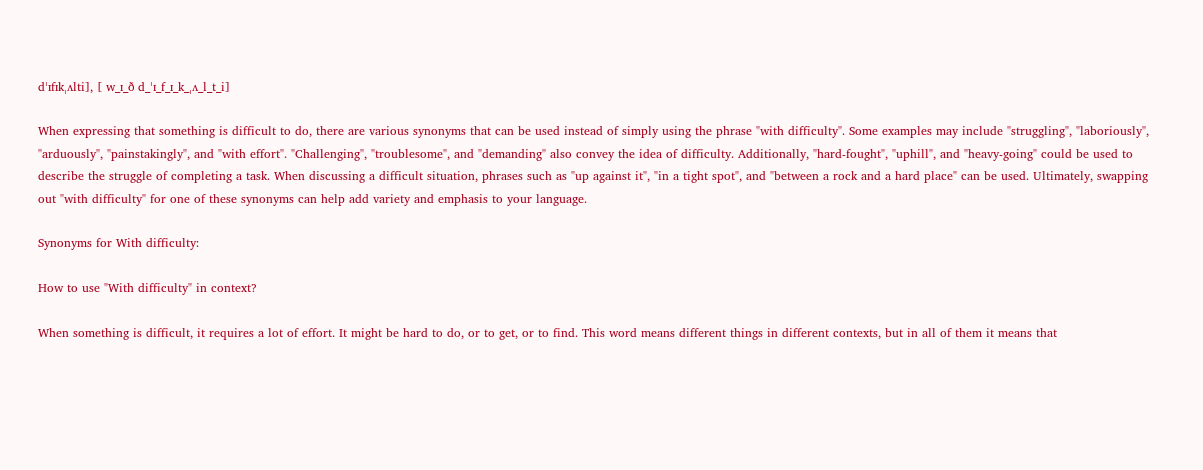dˈɪfɪkˌʌlti], [ w_ɪ_ð d_ˈɪ_f_ɪ_k_ˌʌ_l_t_i]

When expressing that something is difficult to do, there are various synonyms that can be used instead of simply using the phrase "with difficulty". Some examples may include "struggling", "laboriously", "arduously", "painstakingly", and "with effort". "Challenging", "troublesome", and "demanding" also convey the idea of difficulty. Additionally, "hard-fought", "uphill", and "heavy-going" could be used to describe the struggle of completing a task. When discussing a difficult situation, phrases such as "up against it", "in a tight spot", and "between a rock and a hard place" can be used. Ultimately, swapping out "with difficulty" for one of these synonyms can help add variety and emphasis to your language.

Synonyms for With difficulty:

How to use "With difficulty" in context?

When something is difficult, it requires a lot of effort. It might be hard to do, or to get, or to find. This word means different things in different contexts, but in all of them it means that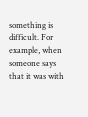something is difficult. For example, when someone says that it was with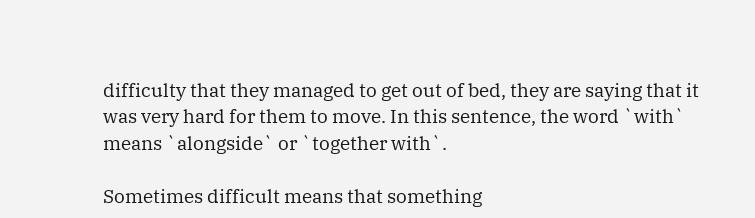difficulty that they managed to get out of bed, they are saying that it was very hard for them to move. In this sentence, the word `with` means `alongside` or `together with`.

Sometimes difficult means that something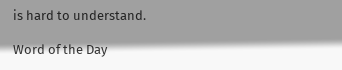is hard to understand.

Word of the Day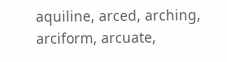aquiline, arced, arching, arciform, arcuate,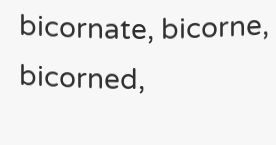bicornate, bicorne, bicorned,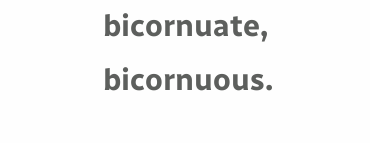bicornuate, bicornuous.